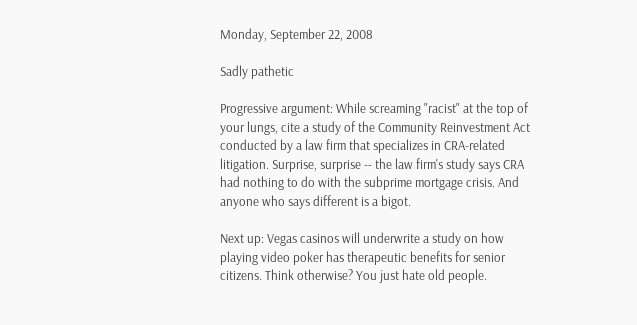Monday, September 22, 2008

Sadly pathetic

Progressive argument: While screaming "racist" at the top of your lungs, cite a study of the Community Reinvestment Act conducted by a law firm that specializes in CRA-related litigation. Surprise, surprise -- the law firm's study says CRA had nothing to do with the subprime mortgage crisis. And anyone who says different is a bigot.

Next up: Vegas casinos will underwrite a study on how playing video poker has therapeutic benefits for senior citizens. Think otherwise? You just hate old people.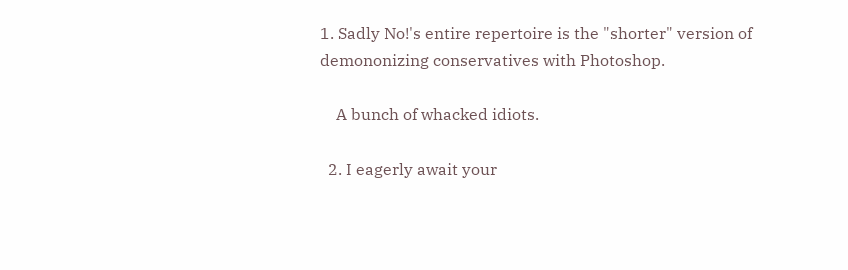1. Sadly No!'s entire repertoire is the "shorter" version of demononizing conservatives with Photoshop.

    A bunch of whacked idiots.

  2. I eagerly await your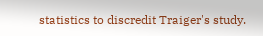statistics to discredit Traiger's study.